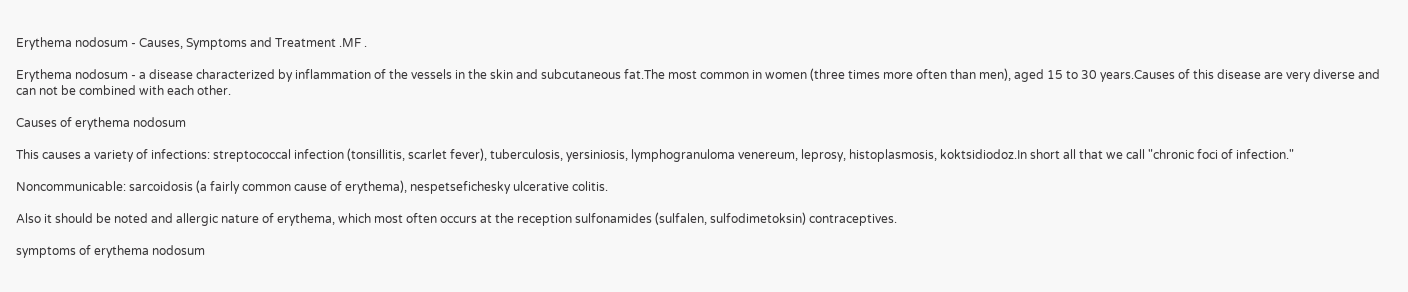Erythema nodosum - Causes, Symptoms and Treatment .MF .

Erythema nodosum - a disease characterized by inflammation of the vessels in the skin and subcutaneous fat.The most common in women (three times more often than men), aged 15 to 30 years.Causes of this disease are very diverse and can not be combined with each other.

Causes of erythema nodosum

This causes a variety of infections: streptococcal infection (tonsillitis, scarlet fever), tuberculosis, yersiniosis, lymphogranuloma venereum, leprosy, histoplasmosis, koktsidiodoz.In short all that we call "chronic foci of infection."

Noncommunicable: sarcoidosis (a fairly common cause of erythema), nespetsefichesky ulcerative colitis.

Also it should be noted and allergic nature of erythema, which most often occurs at the reception sulfonamides (sulfalen, sulfodimetoksin) contraceptives.

symptoms of erythema nodosum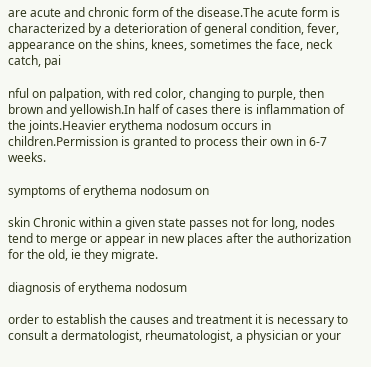are acute and chronic form of the disease.The acute form is characterized by a deterioration of general condition, fever, appearance on the shins, knees, sometimes the face, neck catch, pai

nful on palpation, with red color, changing to purple, then brown and yellowish.In half of cases there is inflammation of the joints.Heavier erythema nodosum occurs in children.Permission is granted to process their own in 6-7 weeks.

symptoms of erythema nodosum on

skin Chronic within a given state passes not for long, nodes tend to merge or appear in new places after the authorization for the old, ie they migrate.

diagnosis of erythema nodosum

order to establish the causes and treatment it is necessary to consult a dermatologist, rheumatologist, a physician or your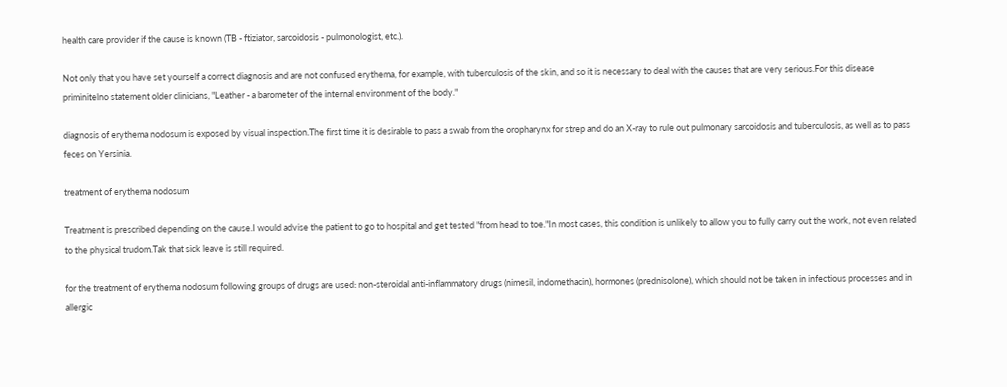health care provider if the cause is known (TB - ftiziator, sarcoidosis - pulmonologist, etc.).

Not only that you have set yourself a correct diagnosis and are not confused erythema, for example, with tuberculosis of the skin, and so it is necessary to deal with the causes that are very serious.For this disease priminitelno statement older clinicians, "Leather - a barometer of the internal environment of the body."

diagnosis of erythema nodosum is exposed by visual inspection.The first time it is desirable to pass a swab from the oropharynx for strep and do an X-ray to rule out pulmonary sarcoidosis and tuberculosis, as well as to pass feces on Yersinia.

treatment of erythema nodosum

Treatment is prescribed depending on the cause.I would advise the patient to go to hospital and get tested "from head to toe."In most cases, this condition is unlikely to allow you to fully carry out the work, not even related to the physical trudom.Tak that sick leave is still required.

for the treatment of erythema nodosum following groups of drugs are used: non-steroidal anti-inflammatory drugs (nimesil, indomethacin), hormones (prednisolone), which should not be taken in infectious processes and in allergic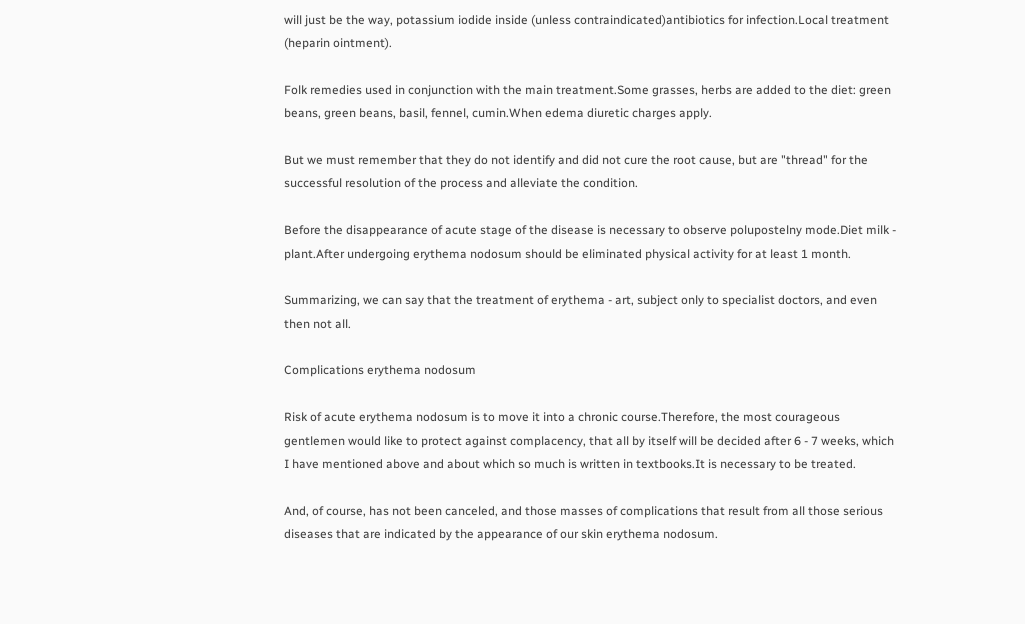will just be the way, potassium iodide inside (unless contraindicated)antibiotics for infection.Local treatment (heparin ointment).

Folk remedies used in conjunction with the main treatment.Some grasses, herbs are added to the diet: green beans, green beans, basil, fennel, cumin.When edema diuretic charges apply.

But we must remember that they do not identify and did not cure the root cause, but are "thread" for the successful resolution of the process and alleviate the condition.

Before the disappearance of acute stage of the disease is necessary to observe polupostelny mode.Diet milk - plant.After undergoing erythema nodosum should be eliminated physical activity for at least 1 month.

Summarizing, we can say that the treatment of erythema - art, subject only to specialist doctors, and even then not all.

Complications erythema nodosum

Risk of acute erythema nodosum is to move it into a chronic course.Therefore, the most courageous gentlemen would like to protect against complacency, that all by itself will be decided after 6 - 7 weeks, which I have mentioned above and about which so much is written in textbooks.It is necessary to be treated.

And, of course, has not been canceled, and those masses of complications that result from all those serious diseases that are indicated by the appearance of our skin erythema nodosum.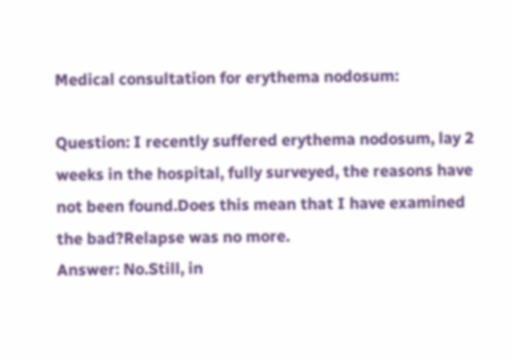Medical consultation for erythema nodosum:

Question: I recently suffered erythema nodosum, lay 2 weeks in the hospital, fully surveyed, the reasons have not been found.Does this mean that I have examined the bad?Relapse was no more.
Answer: No.Still, in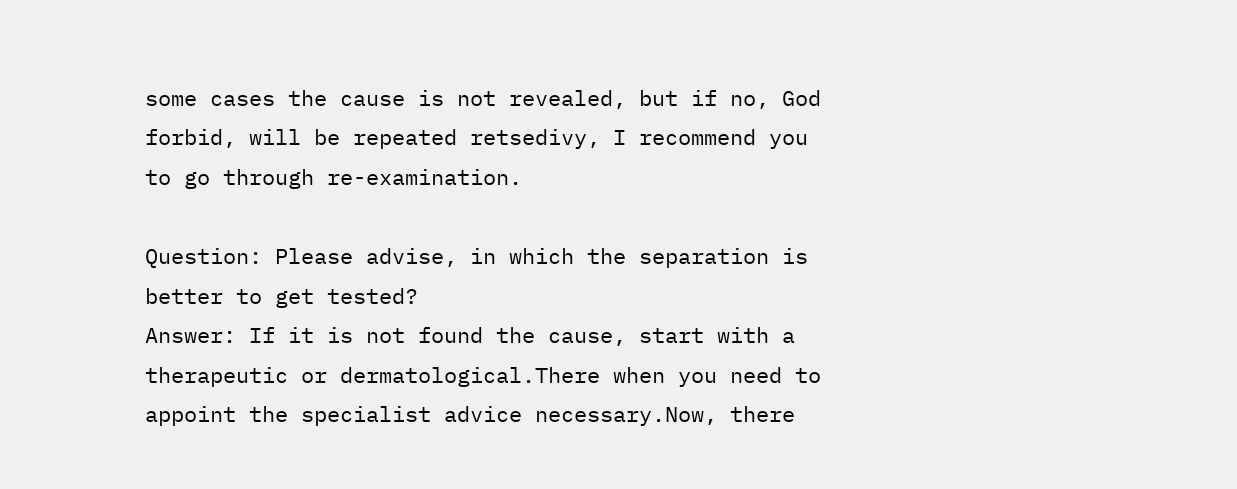some cases the cause is not revealed, but if no, God forbid, will be repeated retsedivy, I recommend you to go through re-examination.

Question: Please advise, in which the separation is better to get tested?
Answer: If it is not found the cause, start with a therapeutic or dermatological.There when you need to appoint the specialist advice necessary.Now, there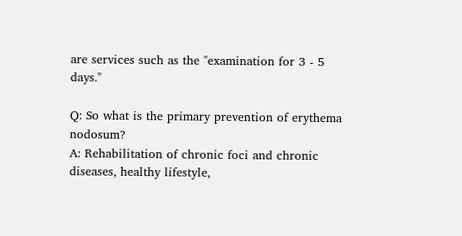are services such as the "examination for 3 - 5 days."

Q: So what is the primary prevention of erythema nodosum?
A: Rehabilitation of chronic foci and chronic diseases, healthy lifestyle,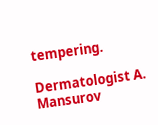tempering.

Dermatologist A. Mansurov